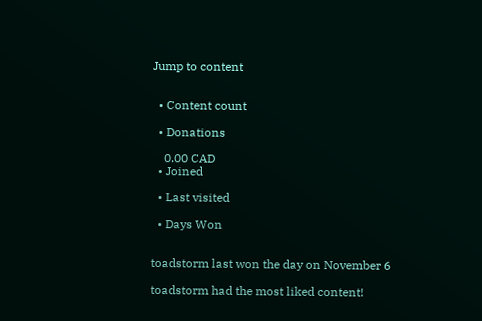Jump to content


  • Content count

  • Donations

    0.00 CAD
  • Joined

  • Last visited

  • Days Won


toadstorm last won the day on November 6

toadstorm had the most liked content!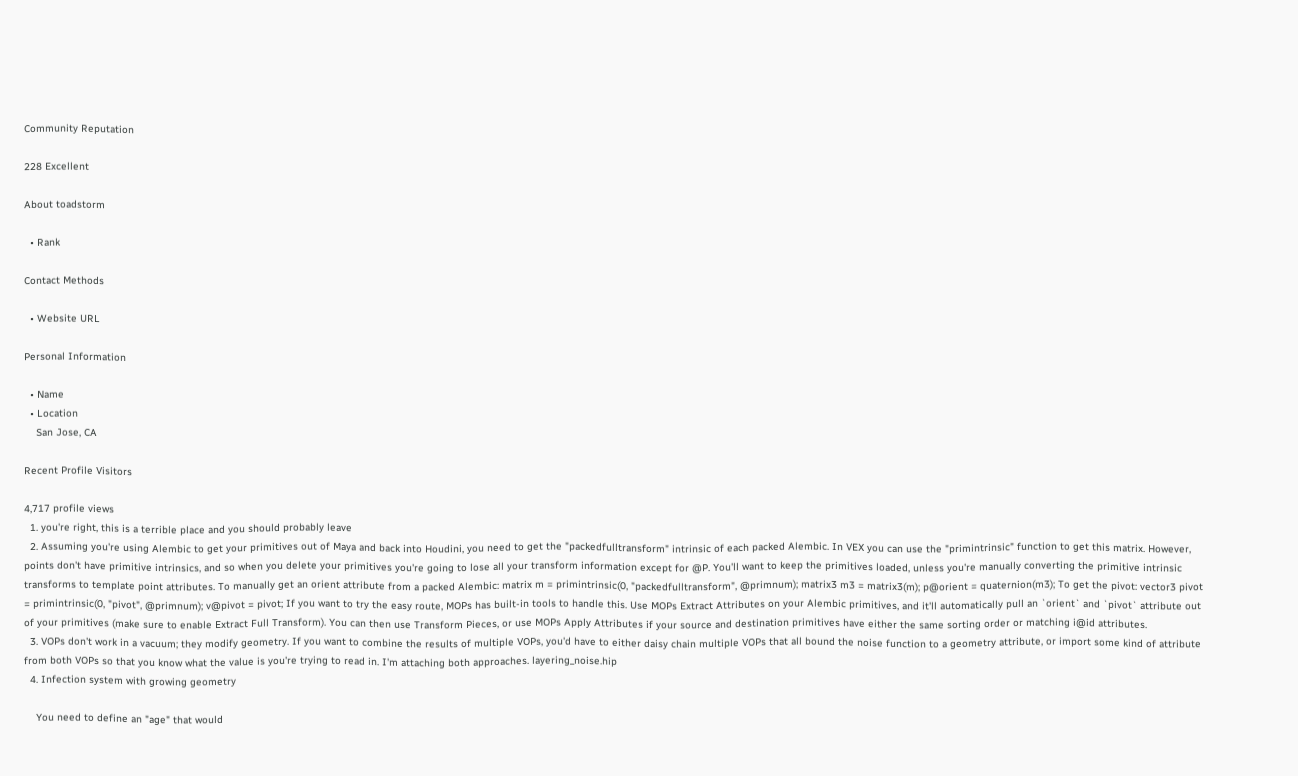Community Reputation

228 Excellent

About toadstorm

  • Rank

Contact Methods

  • Website URL

Personal Information

  • Name
  • Location
    San Jose, CA

Recent Profile Visitors

4,717 profile views
  1. you're right, this is a terrible place and you should probably leave
  2. Assuming you're using Alembic to get your primitives out of Maya and back into Houdini, you need to get the "packedfulltransform" intrinsic of each packed Alembic. In VEX you can use the "primintrinsic" function to get this matrix. However, points don't have primitive intrinsics, and so when you delete your primitives you're going to lose all your transform information except for @P. You'll want to keep the primitives loaded, unless you're manually converting the primitive intrinsic transforms to template point attributes. To manually get an orient attribute from a packed Alembic: matrix m = primintrinsic(0, "packedfulltransform", @primnum); matrix3 m3 = matrix3(m); p@orient = quaternion(m3); To get the pivot: vector3 pivot = primintrinsic(0, "pivot", @primnum); v@pivot = pivot; If you want to try the easy route, MOPs has built-in tools to handle this. Use MOPs Extract Attributes on your Alembic primitives, and it'll automatically pull an `orient` and `pivot` attribute out of your primitives (make sure to enable Extract Full Transform). You can then use Transform Pieces, or use MOPs Apply Attributes if your source and destination primitives have either the same sorting order or matching i@id attributes.
  3. VOPs don't work in a vacuum; they modify geometry. If you want to combine the results of multiple VOPs, you'd have to either daisy chain multiple VOPs that all bound the noise function to a geometry attribute, or import some kind of attribute from both VOPs so that you know what the value is you're trying to read in. I'm attaching both approaches. layering_noise.hip
  4. Infection system with growing geometry

    You need to define an "age" that would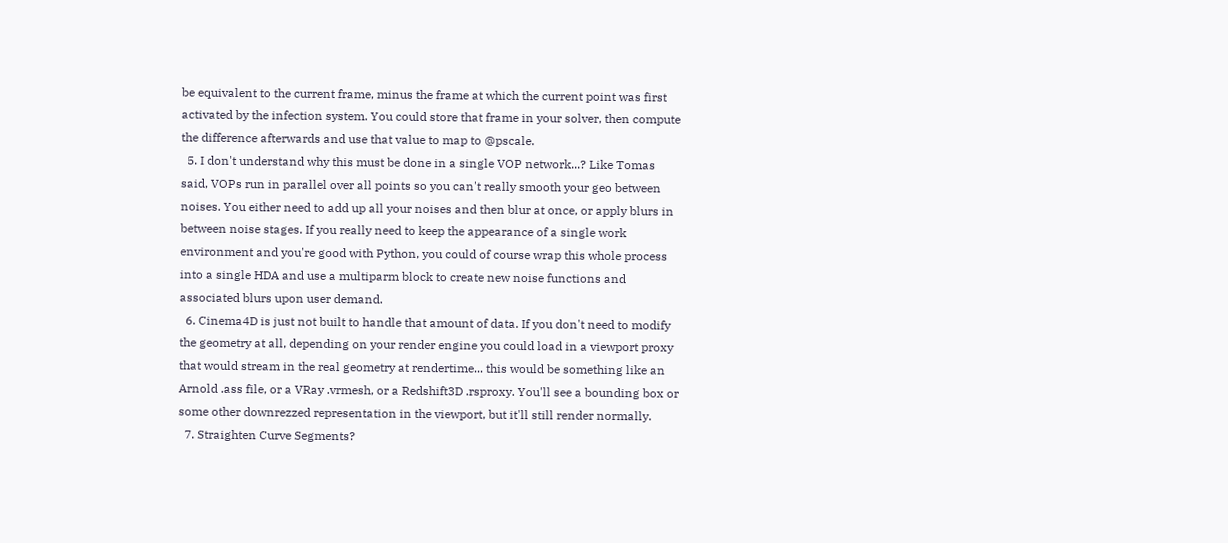be equivalent to the current frame, minus the frame at which the current point was first activated by the infection system. You could store that frame in your solver, then compute the difference afterwards and use that value to map to @pscale.
  5. I don't understand why this must be done in a single VOP network...? Like Tomas said, VOPs run in parallel over all points so you can't really smooth your geo between noises. You either need to add up all your noises and then blur at once, or apply blurs in between noise stages. If you really need to keep the appearance of a single work environment and you're good with Python, you could of course wrap this whole process into a single HDA and use a multiparm block to create new noise functions and associated blurs upon user demand.
  6. Cinema4D is just not built to handle that amount of data. If you don't need to modify the geometry at all, depending on your render engine you could load in a viewport proxy that would stream in the real geometry at rendertime... this would be something like an Arnold .ass file, or a VRay .vrmesh, or a Redshift3D .rsproxy. You'll see a bounding box or some other downrezzed representation in the viewport, but it'll still render normally.
  7. Straighten Curve Segments?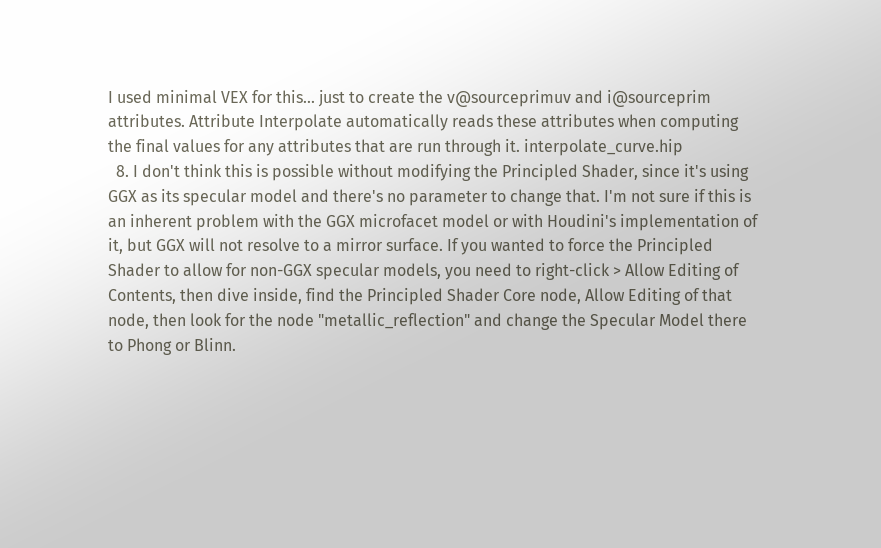I used minimal VEX for this... just to create the v@sourceprimuv and i@sourceprim attributes. Attribute Interpolate automatically reads these attributes when computing the final values for any attributes that are run through it. interpolate_curve.hip
  8. I don't think this is possible without modifying the Principled Shader, since it's using GGX as its specular model and there's no parameter to change that. I'm not sure if this is an inherent problem with the GGX microfacet model or with Houdini's implementation of it, but GGX will not resolve to a mirror surface. If you wanted to force the Principled Shader to allow for non-GGX specular models, you need to right-click > Allow Editing of Contents, then dive inside, find the Principled Shader Core node, Allow Editing of that node, then look for the node "metallic_reflection" and change the Specular Model there to Phong or Blinn.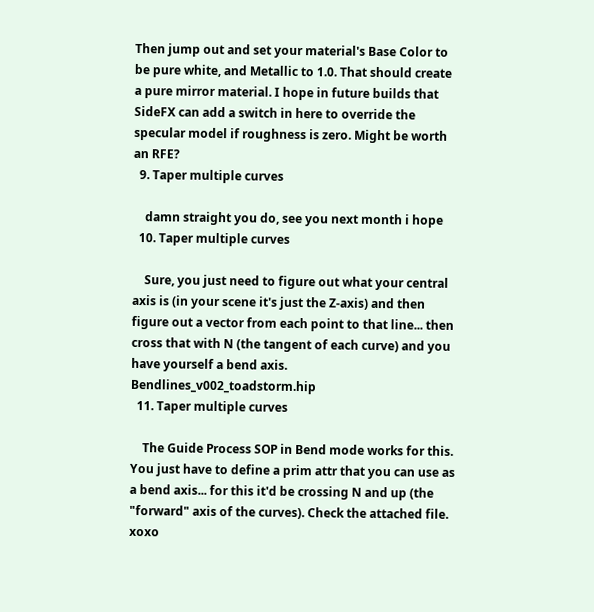Then jump out and set your material's Base Color to be pure white, and Metallic to 1.0. That should create a pure mirror material. I hope in future builds that SideFX can add a switch in here to override the specular model if roughness is zero. Might be worth an RFE?
  9. Taper multiple curves

    damn straight you do, see you next month i hope
  10. Taper multiple curves

    Sure, you just need to figure out what your central axis is (in your scene it's just the Z-axis) and then figure out a vector from each point to that line... then cross that with N (the tangent of each curve) and you have yourself a bend axis. Bendlines_v002_toadstorm.hip
  11. Taper multiple curves

    The Guide Process SOP in Bend mode works for this. You just have to define a prim attr that you can use as a bend axis... for this it'd be crossing N and up (the "forward" axis of the curves). Check the attached file. xoxo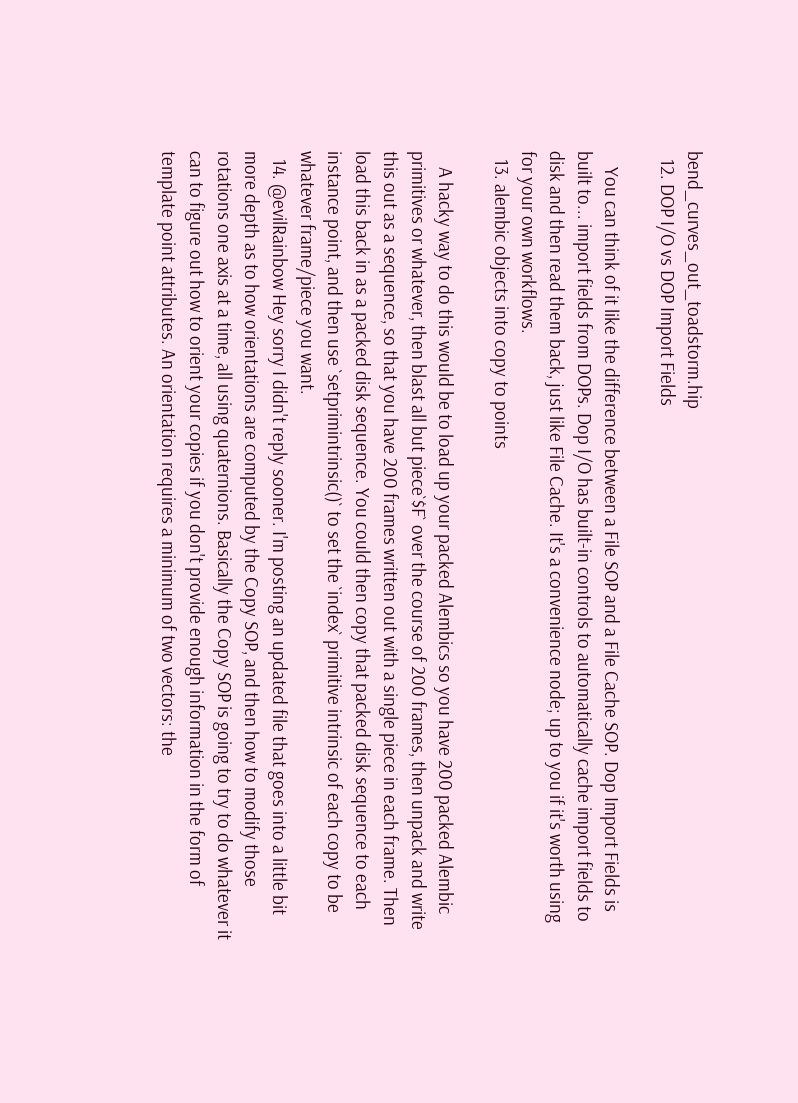bend_curves_out_toadstorm.hip
  12. DOP I/O vs DOP Import Fields

    You can think of it like the difference between a File SOP and a File Cache SOP. Dop Import Fields is built to... import fields from DOPs. Dop I/O has built-in controls to automatically cache import fields to disk and then read them back, just like File Cache. It's a convenience node; up to you if it's worth using for your own workflows.
  13. alembic objects into copy to points

    A hacky way to do this would be to load up your packed Alembics so you have 200 packed Alembic primitives or whatever, then blast all but piece`$F` over the course of 200 frames, then unpack and write this out as a sequence, so that you have 200 frames written out with a single piece in each frame. Then load this back in as a packed disk sequence. You could then copy that packed disk sequence to each instance point, and then use `setprimintrinsic()` to set the `index` primitive intrinsic of each copy to be whatever frame/piece you want.
  14. @evilRainbow Hey sorry I didn't reply sooner. I'm posting an updated file that goes into a little bit more depth as to how orientations are computed by the Copy SOP, and then how to modify those rotations one axis at a time, all using quaternions. Basically the Copy SOP is going to try to do whatever it can to figure out how to orient your copies if you don't provide enough information in the form of template point attributes. An orientation requires a minimum of two vectors: the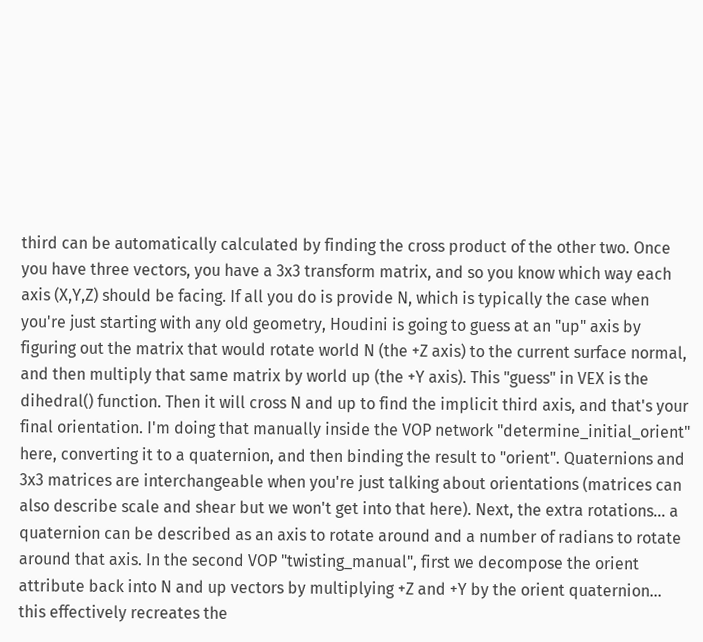third can be automatically calculated by finding the cross product of the other two. Once you have three vectors, you have a 3x3 transform matrix, and so you know which way each axis (X,Y,Z) should be facing. If all you do is provide N, which is typically the case when you're just starting with any old geometry, Houdini is going to guess at an "up" axis by figuring out the matrix that would rotate world N (the +Z axis) to the current surface normal, and then multiply that same matrix by world up (the +Y axis). This "guess" in VEX is the dihedral() function. Then it will cross N and up to find the implicit third axis, and that's your final orientation. I'm doing that manually inside the VOP network "determine_initial_orient" here, converting it to a quaternion, and then binding the result to "orient". Quaternions and 3x3 matrices are interchangeable when you're just talking about orientations (matrices can also describe scale and shear but we won't get into that here). Next, the extra rotations... a quaternion can be described as an axis to rotate around and a number of radians to rotate around that axis. In the second VOP "twisting_manual", first we decompose the orient attribute back into N and up vectors by multiplying +Z and +Y by the orient quaternion... this effectively recreates the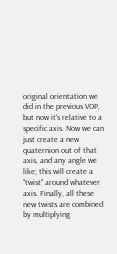original orientation we did in the previous VOP, but now it's relative to a specific axis. Now we can just create a new quaternion out of that axis, and any angle we like; this will create a "twist" around whatever axis. Finally, all these new twists are combined by multiplying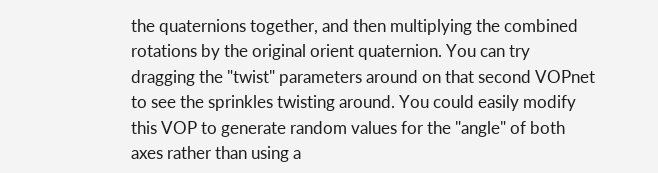the quaternions together, and then multiplying the combined rotations by the original orient quaternion. You can try dragging the "twist" parameters around on that second VOPnet to see the sprinkles twisting around. You could easily modify this VOP to generate random values for the "angle" of both axes rather than using a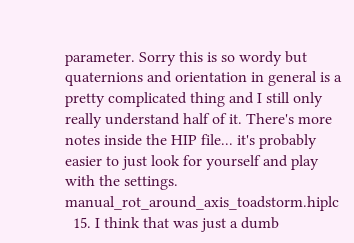parameter. Sorry this is so wordy but quaternions and orientation in general is a pretty complicated thing and I still only really understand half of it. There's more notes inside the HIP file... it's probably easier to just look for yourself and play with the settings. manual_rot_around_axis_toadstorm.hiplc
  15. I think that was just a dumb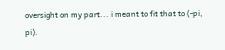oversight on my part... i meant to fit that to (-pi, pi).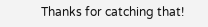Thanks for catching that!